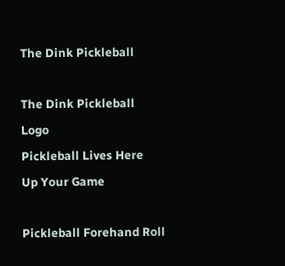The Dink Pickleball

The Dink Pickleball Logo
Pickleball Lives Here
Up Your Game

Pickleball Forehand Roll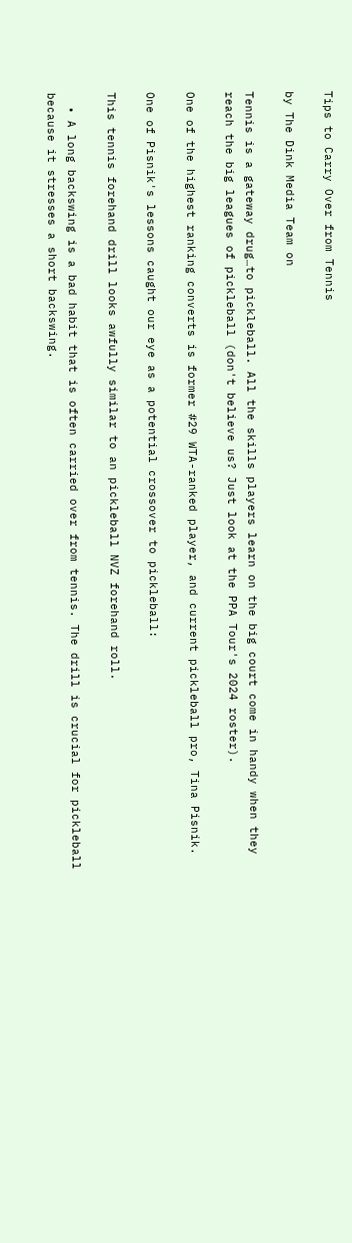Tips to Carry Over from Tennis

by The Dink Media Team on

Tennis is a gateway drug…to pickleball. All the skills players learn on the big court come in handy when they reach the big leagues of pickleball (don't believe us? Just look at the PPA Tour's 2024 roster).

One of the highest ranking converts is former #29 WTA-ranked player, and current pickleball pro, Tina Pisnik.

One of Pisnik's lessons caught our eye as a potential crossover to pickleball:

This tennis forehand drill looks awfully similar to an pickleball NVZ forehand roll.

  • A long backswing is a bad habit that is often carried over from tennis. The drill is crucial for pickleball because it stresses a short backswing.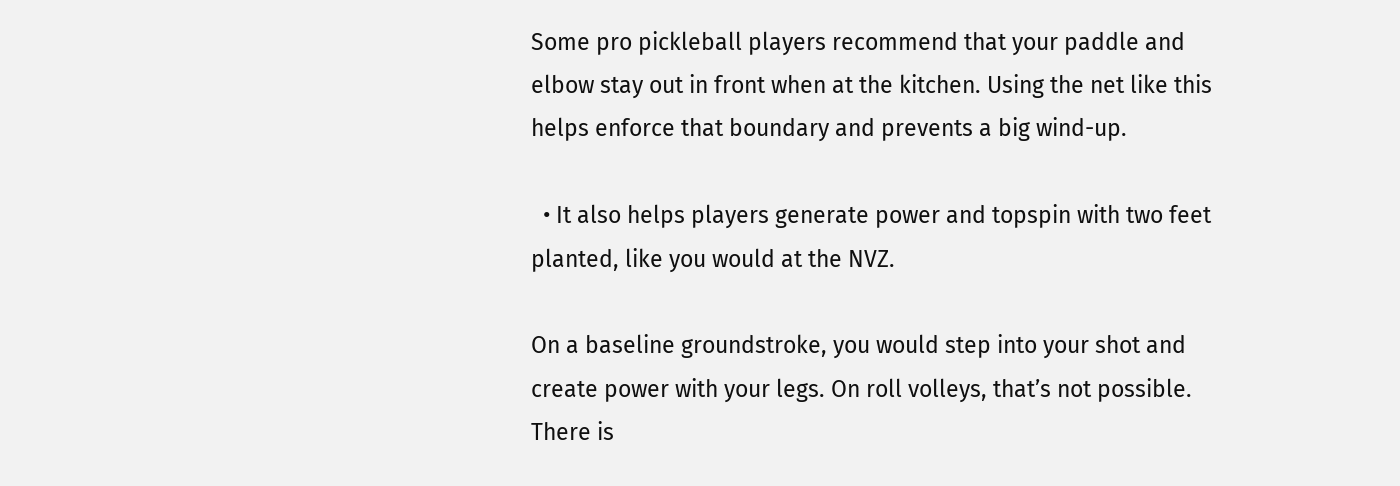Some pro pickleball players recommend that your paddle and elbow stay out in front when at the kitchen. Using the net like this helps enforce that boundary and prevents a big wind-up.

  • It also helps players generate power and topspin with two feet planted, like you would at the NVZ.

On a baseline groundstroke, you would step into your shot and create power with your legs. On roll volleys, that’s not possible. There is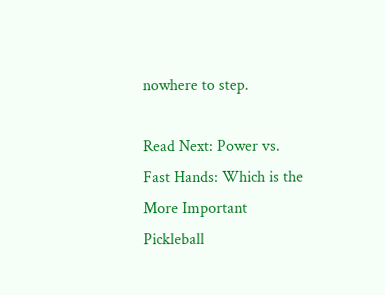nowhere to step.

Read Next: Power vs. Fast Hands: Which is the More Important Pickleball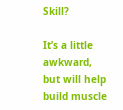Skill?

It’s a little awkward, but will help build muscle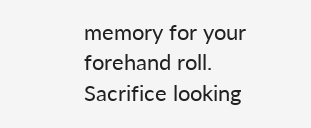memory for your forehand roll. Sacrifice looking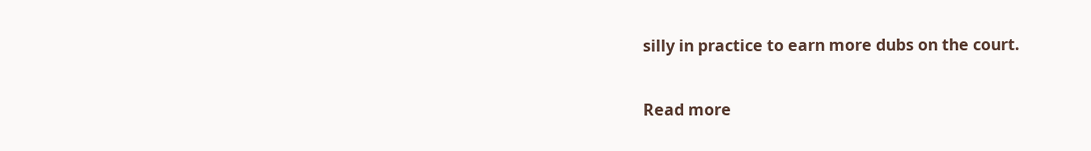silly in practice to earn more dubs on the court.

Read more